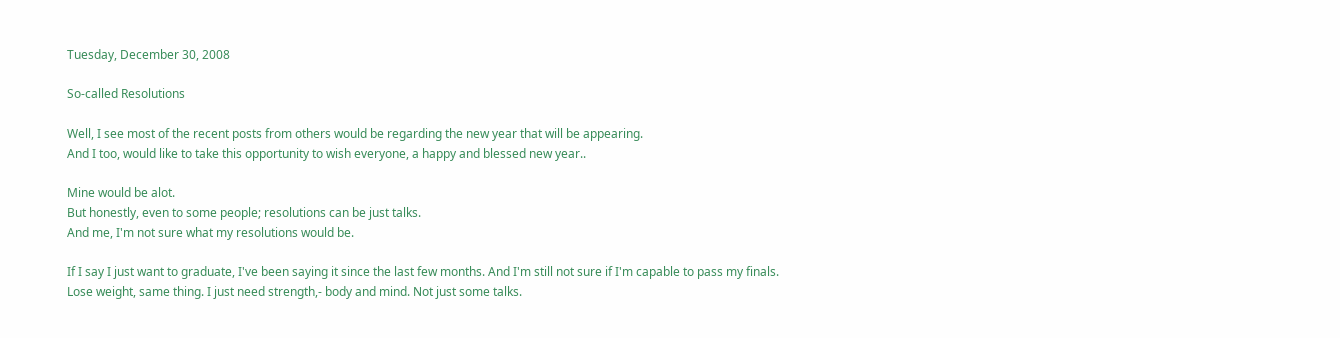Tuesday, December 30, 2008

So-called Resolutions

Well, I see most of the recent posts from others would be regarding the new year that will be appearing.
And I too, would like to take this opportunity to wish everyone, a happy and blessed new year..

Mine would be alot.
But honestly, even to some people; resolutions can be just talks.
And me, I'm not sure what my resolutions would be.

If I say I just want to graduate, I've been saying it since the last few months. And I'm still not sure if I'm capable to pass my finals.
Lose weight, same thing. I just need strength,- body and mind. Not just some talks.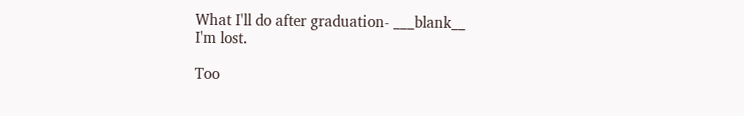What I'll do after graduation- ___blank__
I'm lost.

Too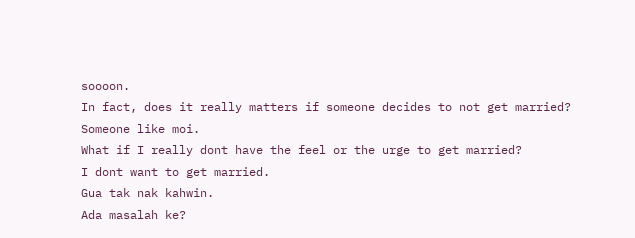soooon.
In fact, does it really matters if someone decides to not get married?
Someone like moi.
What if I really dont have the feel or the urge to get married?
I dont want to get married.
Gua tak nak kahwin.
Ada masalah ke?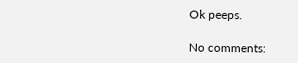Ok peeps.

No comments: